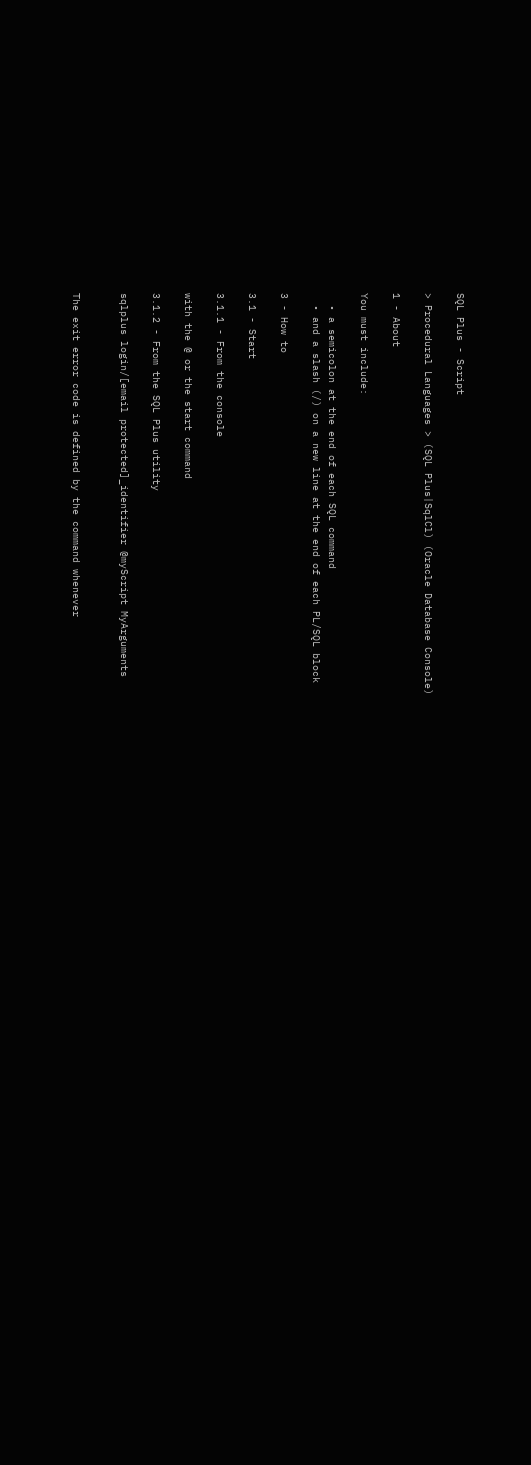SQL Plus - Script

> Procedural Languages > (SQL Plus|SqlCl) (Oracle Database Console)

1 - About

You must include:

  • a semicolon at the end of each SQL command
  • and a slash (/) on a new line at the end of each PL/SQL block

3 - How to

3.1 - Start

3.1.1 - From the console

with the @ or the start command

3.1.2 - From the SQL Plus utility

sqlplus login/[email protected]_identifier @myScript MyArguments


The exit error code is defined by the command whenever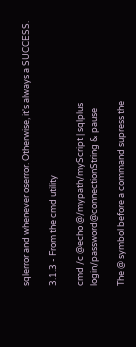sqlerror and whenever oserror. Otherwise, it's always a SUCCESS.

3.1.3 - From the cmd utility

cmd /c @echo @/mypath/myScript | sqlplus login/password@connectionString & pause

The @ symbol before a command supress the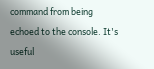command from being echoed to the console. It's useful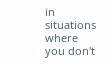in situations where you don't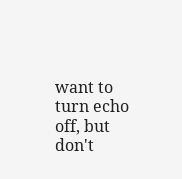want to turn echo off, but don't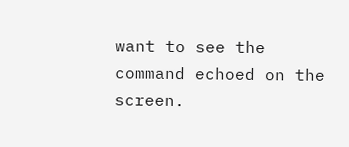want to see the command echoed on the screen.